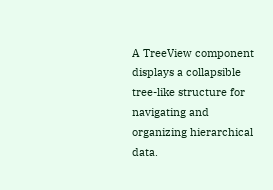A TreeView component displays a collapsible tree-like structure for navigating and organizing hierarchical data.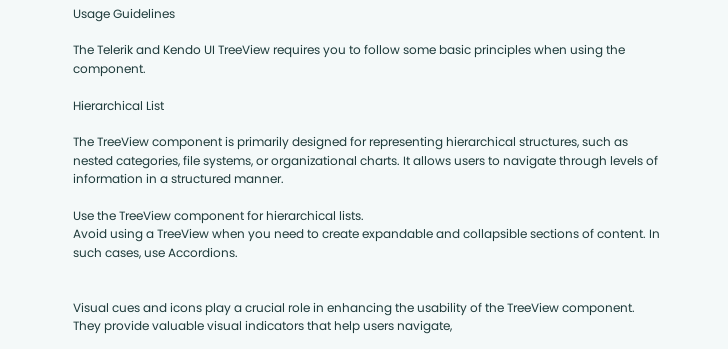Usage Guidelines

The Telerik and Kendo UI TreeView requires you to follow some basic principles when using the component.

Hierarchical List

The TreeView component is primarily designed for representing hierarchical structures, such as nested categories, file systems, or organizational charts. It allows users to navigate through levels of information in a structured manner.

Use the TreeView component for hierarchical lists.
Avoid using a TreeView when you need to create expandable and collapsible sections of content. In such cases, use Accordions.


Visual cues and icons play a crucial role in enhancing the usability of the TreeView component. They provide valuable visual indicators that help users navigate,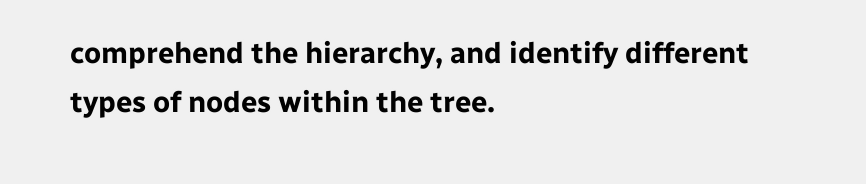comprehend the hierarchy, and identify different types of nodes within the tree.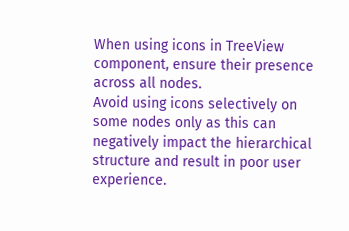When using icons in TreeView component, ensure their presence across all nodes.
Avoid using icons selectively on some nodes only as this can negatively impact the hierarchical structure and result in poor user experience.